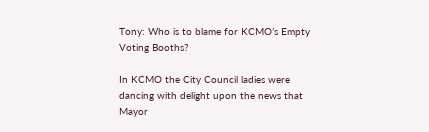Tony: Who is to blame for KCMO’s Empty Voting Booths?

In KCMO the City Council ladies were dancing with delight upon the news that Mayor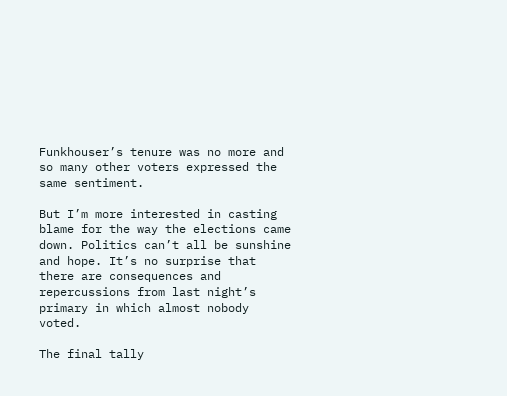Funkhouser’s tenure was no more and so many other voters expressed the same sentiment.

But I’m more interested in casting blame for the way the elections came down. Politics can’t all be sunshine and hope. It’s no surprise that there are consequences and repercussions from last night’s primary in which almost nobody voted.

The final tally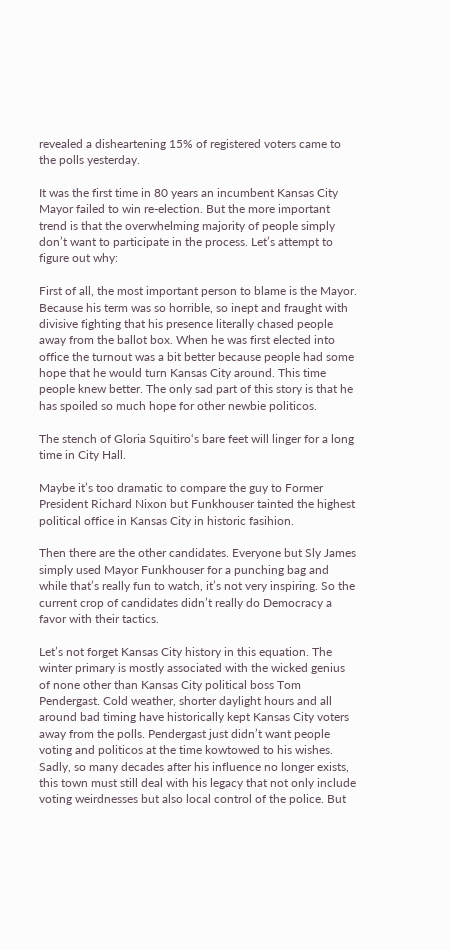revealed a disheartening 15% of registered voters came to the polls yesterday.

It was the first time in 80 years an incumbent Kansas City Mayor failed to win re-election. But the more important trend is that the overwhelming majority of people simply don’t want to participate in the process. Let’s attempt to figure out why:

First of all, the most important person to blame is the Mayor. Because his term was so horrible, so inept and fraught with divisive fighting that his presence literally chased people away from the ballot box. When he was first elected into office the turnout was a bit better because people had some hope that he would turn Kansas City around. This time people knew better. The only sad part of this story is that he has spoiled so much hope for other newbie politicos.

The stench of Gloria Squitiro‘s bare feet will linger for a long time in City Hall.

Maybe it’s too dramatic to compare the guy to Former President Richard Nixon but Funkhouser tainted the highest political office in Kansas City in historic fasihion.

Then there are the other candidates. Everyone but Sly James simply used Mayor Funkhouser for a punching bag and while that’s really fun to watch, it’s not very inspiring. So the current crop of candidates didn’t really do Democracy a favor with their tactics.

Let’s not forget Kansas City history in this equation. The winter primary is mostly associated with the wicked genius of none other than Kansas City political boss Tom Pendergast. Cold weather, shorter daylight hours and all around bad timing have historically kept Kansas City voters away from the polls. Pendergast just didn’t want people voting and politicos at the time kowtowed to his wishes. Sadly, so many decades after his influence no longer exists, this town must still deal with his legacy that not only include voting weirdnesses but also local control of the police. But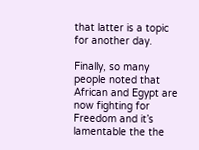that latter is a topic for another day.

Finally, so many people noted that African and Egypt are now fighting for Freedom and it’s lamentable the the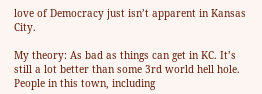love of Democracy just isn’t apparent in Kansas City.

My theory: As bad as things can get in KC. It’s still a lot better than some 3rd world hell hole. People in this town, including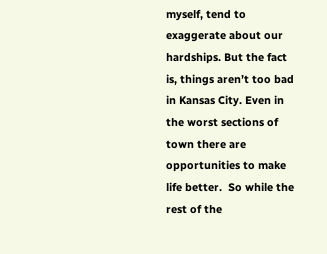myself, tend to exaggerate about our hardships. But the fact is, things aren’t too bad in Kansas City. Even in the worst sections of town there are opportunities to make life better.  So while the rest of the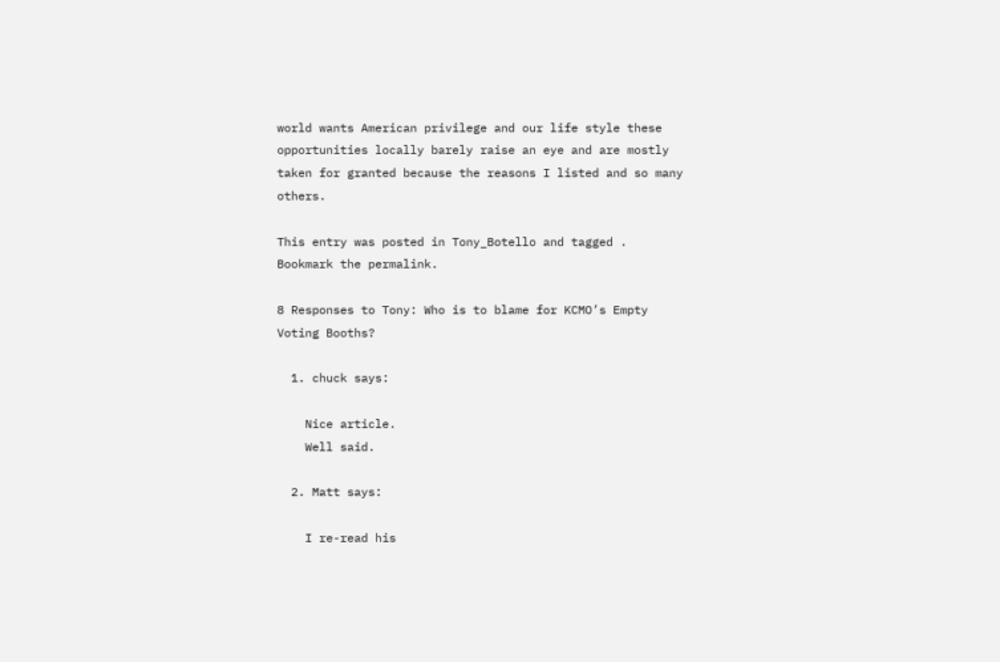world wants American privilege and our life style these opportunities locally barely raise an eye and are mostly taken for granted because the reasons I listed and so many others.

This entry was posted in Tony_Botello and tagged . Bookmark the permalink.

8 Responses to Tony: Who is to blame for KCMO’s Empty Voting Booths?

  1. chuck says:

    Nice article.
    Well said.

  2. Matt says:

    I re-read his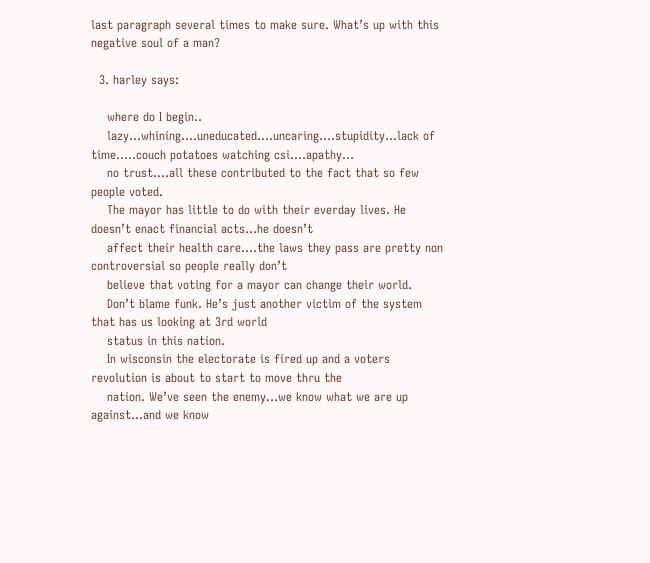last paragraph several times to make sure. What’s up with this negative soul of a man?

  3. harley says:

    where do I begin..
    lazy…whining….uneducated….uncaring….stupidity…lack of time…..couch potatoes watching csi….apathy…
    no trust….all these contributed to the fact that so few people voted.
    The mayor has little to do with their everday lives. He doesn’t enact financial acts…he doesn’t
    affect their health care….the laws they pass are pretty non controversial so people really don’t
    believe that voting for a mayor can change their world.
    Don’t blame funk. He’s just another victim of the system that has us looking at 3rd world
    status in this nation.
    In wisconsin the electorate is fired up and a voters revolution is about to start to move thru the
    nation. We’ve seen the enemy…we know what we are up against…and we know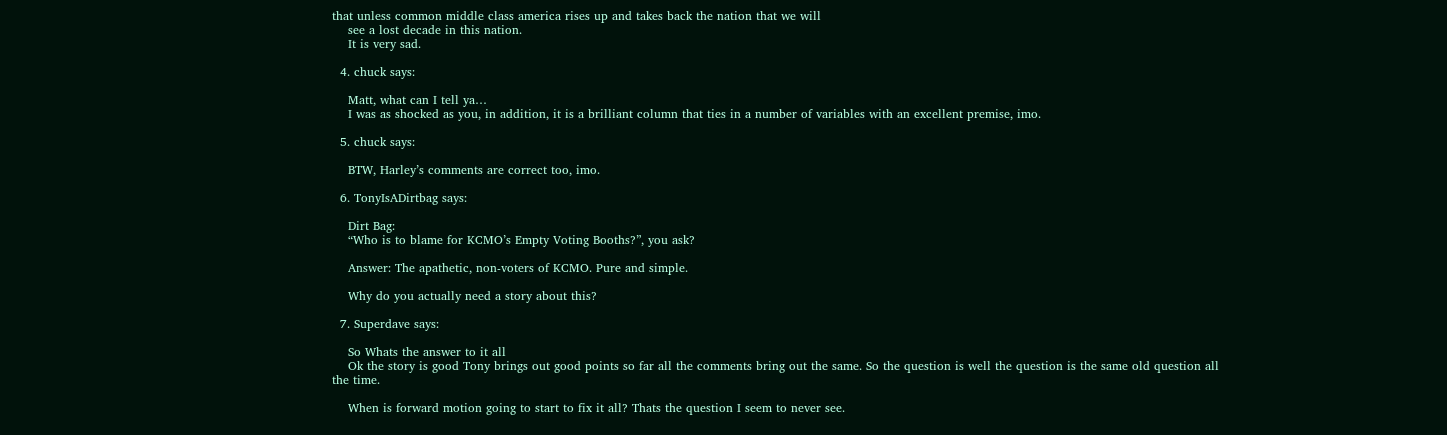that unless common middle class america rises up and takes back the nation that we will
    see a lost decade in this nation.
    It is very sad.

  4. chuck says:

    Matt, what can I tell ya…
    I was as shocked as you, in addition, it is a brilliant column that ties in a number of variables with an excellent premise, imo.

  5. chuck says:

    BTW, Harley’s comments are correct too, imo.

  6. TonyIsADirtbag says:

    Dirt Bag:
    “Who is to blame for KCMO’s Empty Voting Booths?”, you ask?

    Answer: The apathetic, non-voters of KCMO. Pure and simple.

    Why do you actually need a story about this?

  7. Superdave says:

    So Whats the answer to it all
    Ok the story is good Tony brings out good points so far all the comments bring out the same. So the question is well the question is the same old question all the time.

    When is forward motion going to start to fix it all? Thats the question I seem to never see.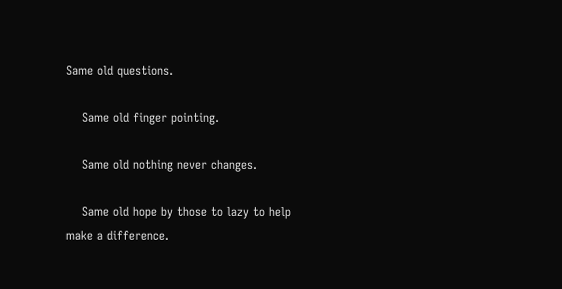Same old questions.

    Same old finger pointing.

    Same old nothing never changes.

    Same old hope by those to lazy to help make a difference.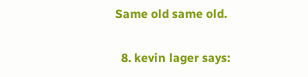Same old same old.

  8. kevin lager says: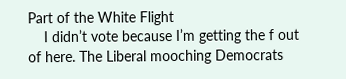Part of the White Flight
    I didn’t vote because I’m getting the f out of here. The Liberal mooching Democrats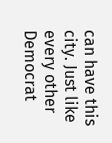can have this city. Just like every other Democrat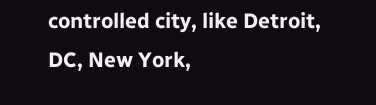controlled city, like Detroit, DC, New York,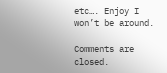etc…. Enjoy I won’t be around.

Comments are closed.